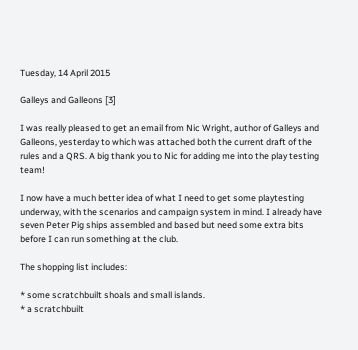Tuesday, 14 April 2015

Galleys and Galleons [3]

I was really pleased to get an email from Nic Wright, author of Galleys and Galleons, yesterday to which was attached both the current draft of the rules and a QRS. A big thank you to Nic for adding me into the play testing team!

I now have a much better idea of what I need to get some playtesting underway, with the scenarios and campaign system in mind. I already have seven Peter Pig ships assembled and based but need some extra bits before I can run something at the club.

The shopping list includes:

* some scratchbuilt shoals and small islands.
* a scratchbuilt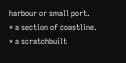harbour or small port.
* a section of coastline.
* a scratchbuilt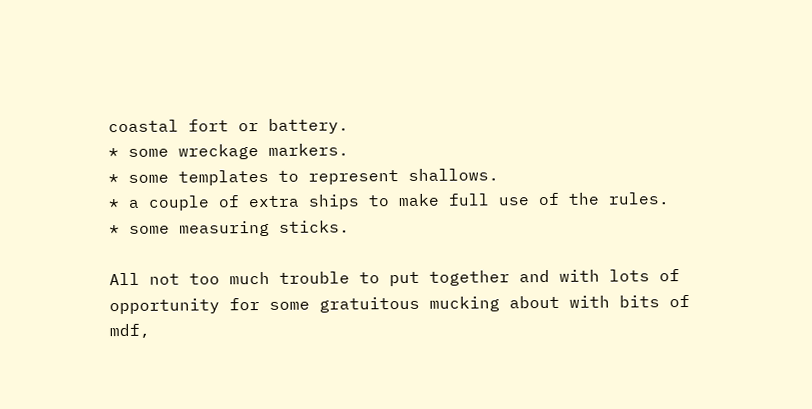coastal fort or battery.
* some wreckage markers.
* some templates to represent shallows.
* a couple of extra ships to make full use of the rules.
* some measuring sticks.

All not too much trouble to put together and with lots of opportunity for some gratuitous mucking about with bits of mdf,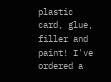plastic card, glue, filler and paint! I've ordered a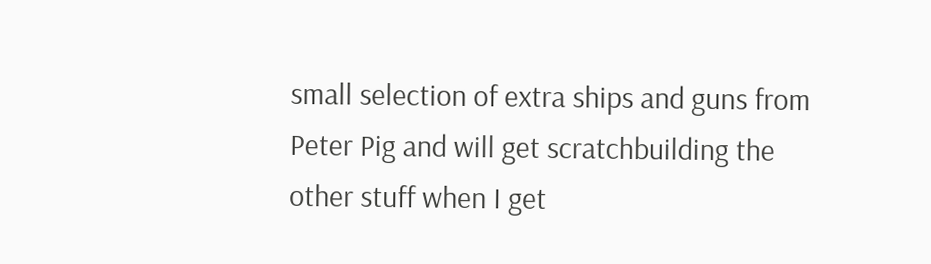small selection of extra ships and guns from Peter Pig and will get scratchbuilding the other stuff when I get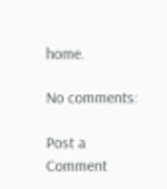home.

No comments:

Post a Comment